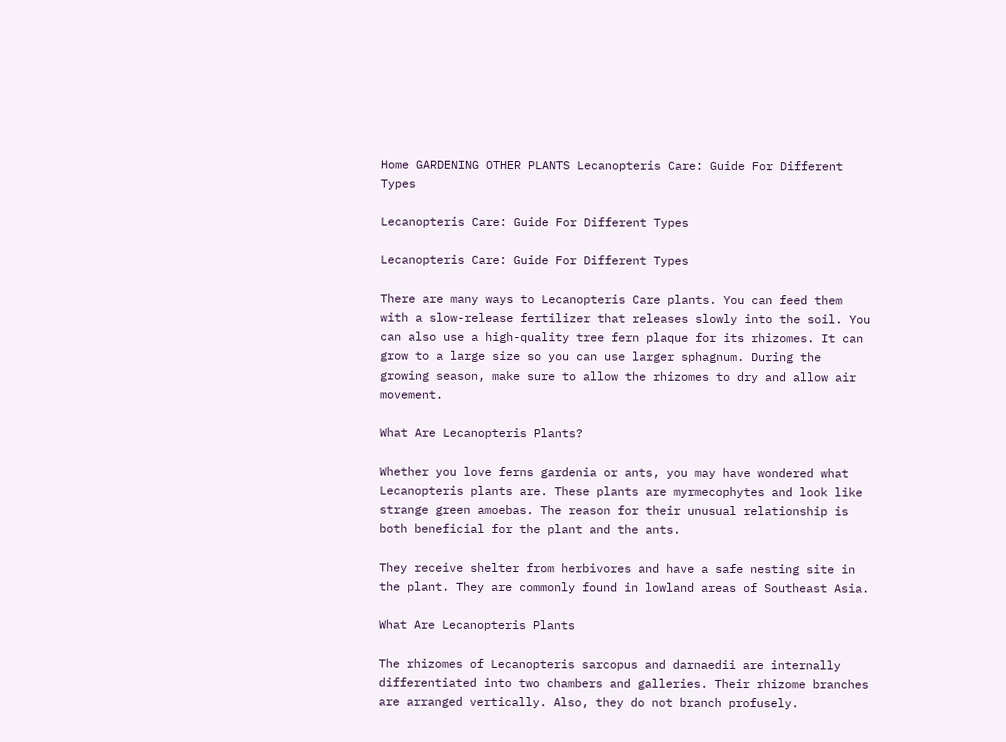Home GARDENING OTHER PLANTS Lecanopteris Care: Guide For Different Types

Lecanopteris Care: Guide For Different Types

Lecanopteris Care: Guide For Different Types

There are many ways to Lecanopteris Care plants. You can feed them with a slow-release fertilizer that releases slowly into the soil. You can also use a high-quality tree fern plaque for its rhizomes. It can grow to a large size so you can use larger sphagnum. During the growing season, make sure to allow the rhizomes to dry and allow air movement.

What Are Lecanopteris Plants?

Whether you love ferns gardenia or ants, you may have wondered what Lecanopteris plants are. These plants are myrmecophytes and look like strange green amoebas. The reason for their unusual relationship is both beneficial for the plant and the ants.

They receive shelter from herbivores and have a safe nesting site in the plant. They are commonly found in lowland areas of Southeast Asia.

What Are Lecanopteris Plants

The rhizomes of Lecanopteris sarcopus and darnaedii are internally differentiated into two chambers and galleries. Their rhizome branches are arranged vertically. Also, they do not branch profusely.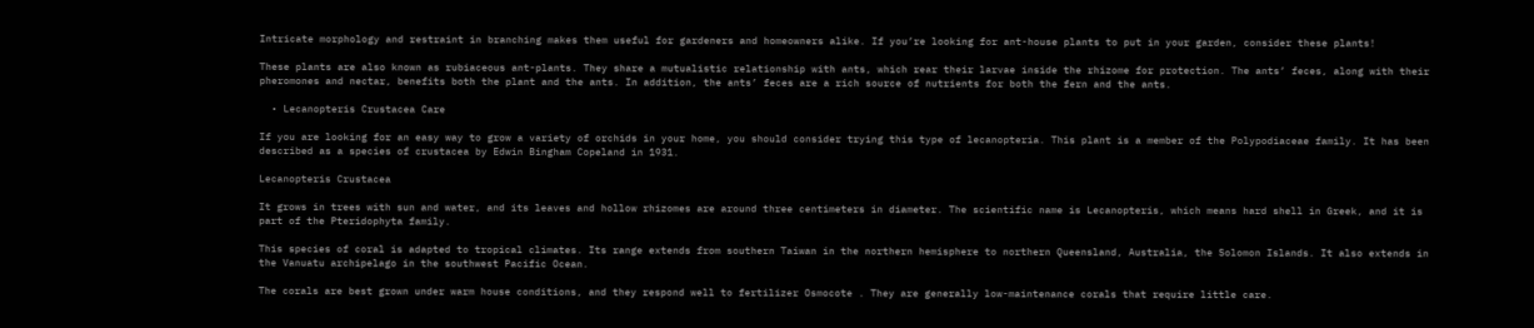Intricate morphology and restraint in branching makes them useful for gardeners and homeowners alike. If you’re looking for ant-house plants to put in your garden, consider these plants!

These plants are also known as rubiaceous ant-plants. They share a mutualistic relationship with ants, which rear their larvae inside the rhizome for protection. The ants’ feces, along with their pheromones and nectar, benefits both the plant and the ants. In addition, the ants’ feces are a rich source of nutrients for both the fern and the ants.

  • Lecanopteris Crustacea Care

If you are looking for an easy way to grow a variety of orchids in your home, you should consider trying this type of lecanopteria. This plant is a member of the Polypodiaceae family. It has been described as a species of crustacea by Edwin Bingham Copeland in 1931.

Lecanopteris Crustacea

It grows in trees with sun and water, and its leaves and hollow rhizomes are around three centimeters in diameter. The scientific name is Lecanopteris, which means hard shell in Greek, and it is part of the Pteridophyta family.

This species of coral is adapted to tropical climates. Its range extends from southern Taiwan in the northern hemisphere to northern Queensland, Australia, the Solomon Islands. It also extends in the Vanuatu archipelago in the southwest Pacific Ocean.

The corals are best grown under warm house conditions, and they respond well to fertilizer Osmocote . They are generally low-maintenance corals that require little care.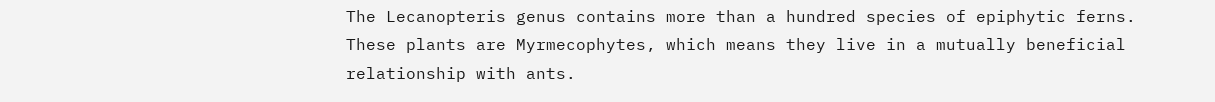The Lecanopteris genus contains more than a hundred species of epiphytic ferns. These plants are Myrmecophytes, which means they live in a mutually beneficial relationship with ants.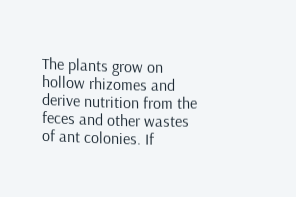The plants grow on hollow rhizomes and derive nutrition from the feces and other wastes of ant colonies. If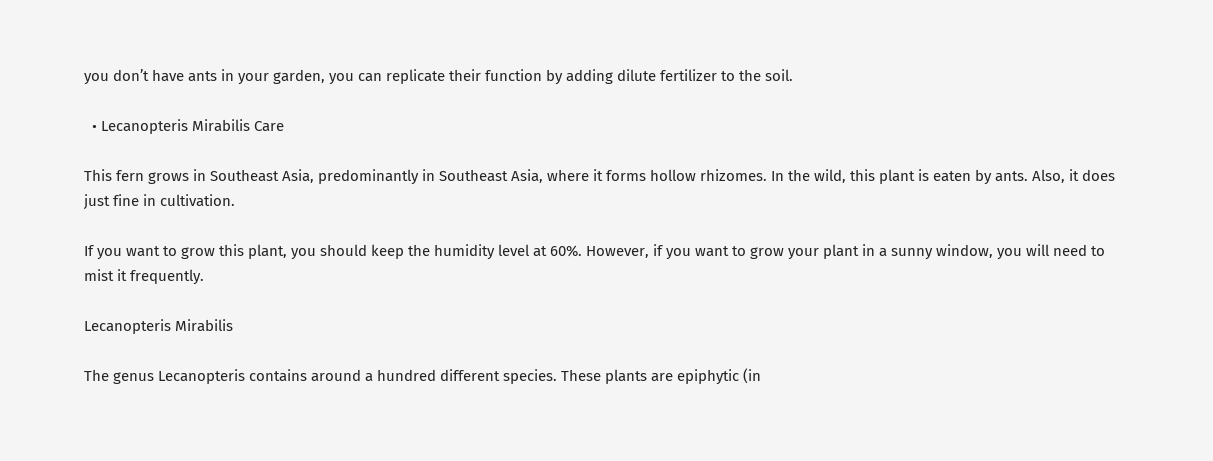you don’t have ants in your garden, you can replicate their function by adding dilute fertilizer to the soil.

  • Lecanopteris Mirabilis Care

This fern grows in Southeast Asia, predominantly in Southeast Asia, where it forms hollow rhizomes. In the wild, this plant is eaten by ants. Also, it does just fine in cultivation.

If you want to grow this plant, you should keep the humidity level at 60%. However, if you want to grow your plant in a sunny window, you will need to mist it frequently.

Lecanopteris Mirabilis

The genus Lecanopteris contains around a hundred different species. These plants are epiphytic (in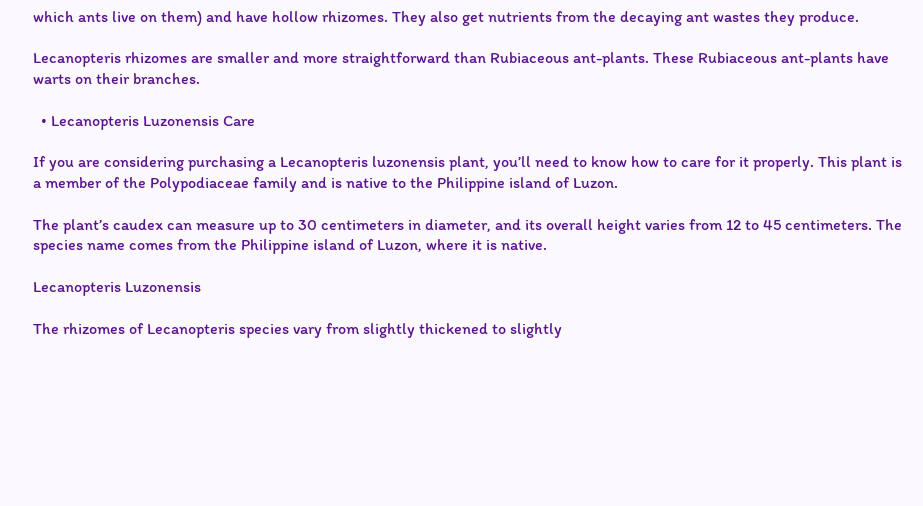which ants live on them) and have hollow rhizomes. They also get nutrients from the decaying ant wastes they produce.

Lecanopteris rhizomes are smaller and more straightforward than Rubiaceous ant-plants. These Rubiaceous ant-plants have warts on their branches.

  • Lecanopteris Luzonensis Care

If you are considering purchasing a Lecanopteris luzonensis plant, you’ll need to know how to care for it properly. This plant is a member of the Polypodiaceae family and is native to the Philippine island of Luzon.

The plant’s caudex can measure up to 30 centimeters in diameter, and its overall height varies from 12 to 45 centimeters. The species name comes from the Philippine island of Luzon, where it is native.

Lecanopteris Luzonensis

The rhizomes of Lecanopteris species vary from slightly thickened to slightly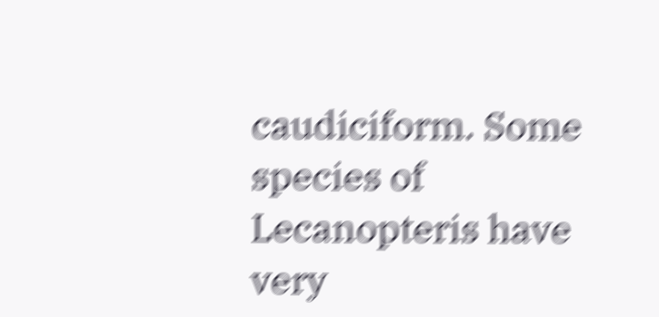caudiciform. Some species of Lecanopteris have very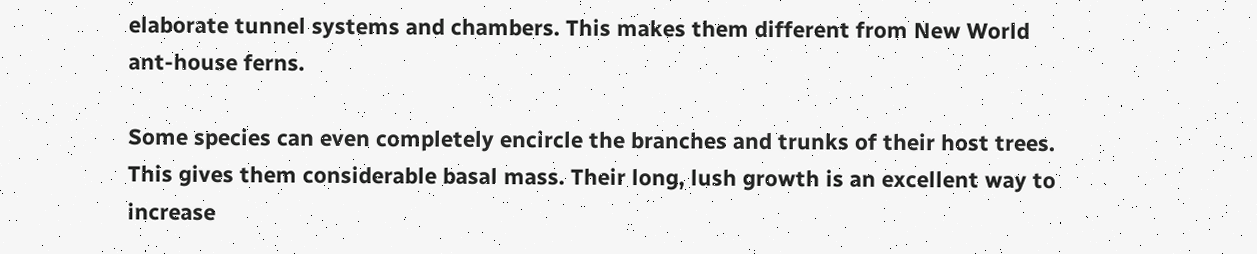elaborate tunnel systems and chambers. This makes them different from New World ant-house ferns.

Some species can even completely encircle the branches and trunks of their host trees. This gives them considerable basal mass. Their long, lush growth is an excellent way to increase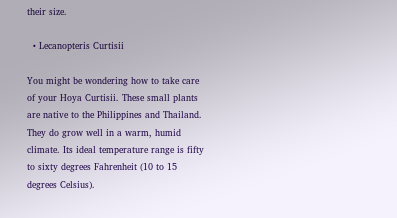their size.

  • Lecanopteris Curtisii

You might be wondering how to take care of your Hoya Curtisii. These small plants are native to the Philippines and Thailand. They do grow well in a warm, humid climate. Its ideal temperature range is fifty to sixty degrees Fahrenheit (10 to 15 degrees Celsius).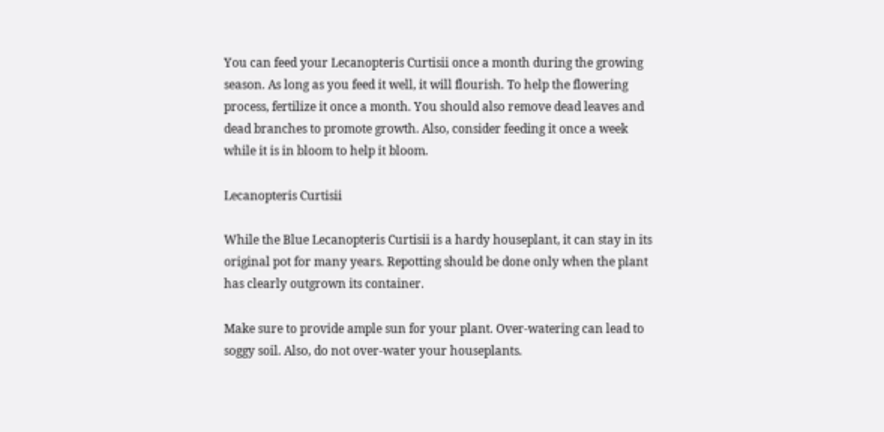You can feed your Lecanopteris Curtisii once a month during the growing season. As long as you feed it well, it will flourish. To help the flowering process, fertilize it once a month. You should also remove dead leaves and dead branches to promote growth. Also, consider feeding it once a week while it is in bloom to help it bloom.

Lecanopteris Curtisii

While the Blue Lecanopteris Curtisii is a hardy houseplant, it can stay in its original pot for many years. Repotting should be done only when the plant has clearly outgrown its container.

Make sure to provide ample sun for your plant. Over-watering can lead to soggy soil. Also, do not over-water your houseplants.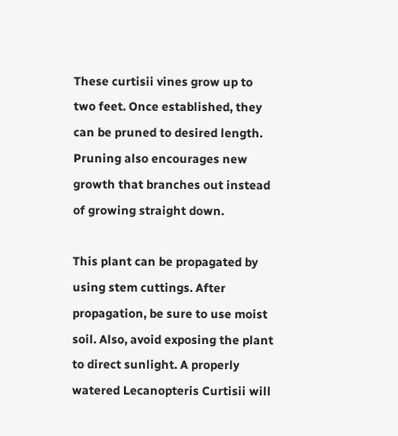These curtisii vines grow up to two feet. Once established, they can be pruned to desired length. Pruning also encourages new growth that branches out instead of growing straight down.

This plant can be propagated by using stem cuttings. After propagation, be sure to use moist soil. Also, avoid exposing the plant to direct sunlight. A properly watered Lecanopteris Curtisii will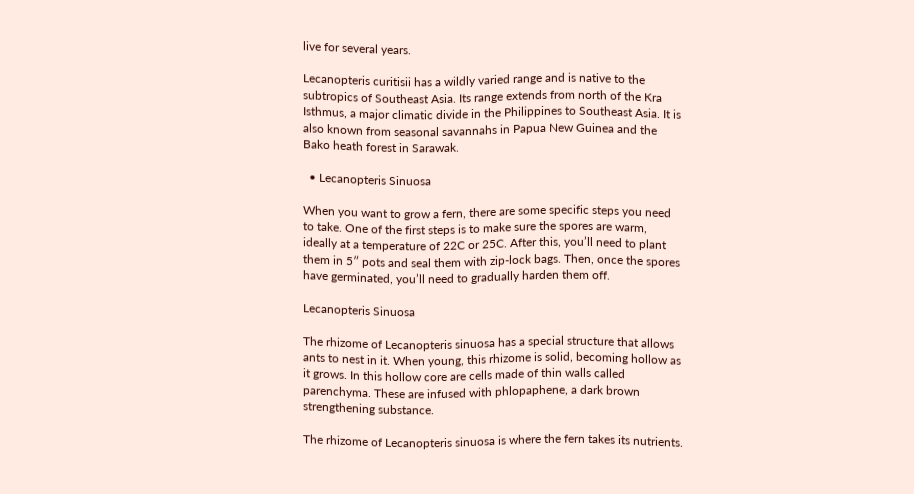live for several years.

Lecanopteris curitisii has a wildly varied range and is native to the subtropics of Southeast Asia. Its range extends from north of the Kra Isthmus, a major climatic divide in the Philippines to Southeast Asia. It is also known from seasonal savannahs in Papua New Guinea and the Bako heath forest in Sarawak.

  • Lecanopteris Sinuosa

When you want to grow a fern, there are some specific steps you need to take. One of the first steps is to make sure the spores are warm, ideally at a temperature of 22C or 25C. After this, you’ll need to plant them in 5″ pots and seal them with zip-lock bags. Then, once the spores have germinated, you’ll need to gradually harden them off.

Lecanopteris Sinuosa

The rhizome of Lecanopteris sinuosa has a special structure that allows ants to nest in it. When young, this rhizome is solid, becoming hollow as it grows. In this hollow core are cells made of thin walls called parenchyma. These are infused with phlopaphene, a dark brown strengthening substance.

The rhizome of Lecanopteris sinuosa is where the fern takes its nutrients.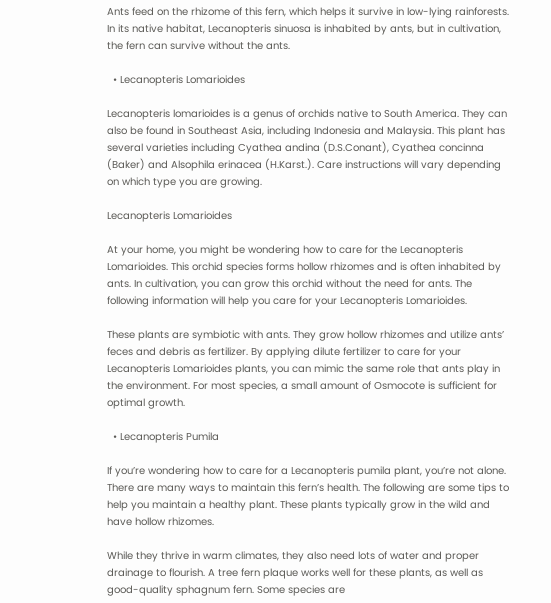Ants feed on the rhizome of this fern, which helps it survive in low-lying rainforests. In its native habitat, Lecanopteris sinuosa is inhabited by ants, but in cultivation, the fern can survive without the ants.

  • Lecanopteris Lomarioides

Lecanopteris lomarioides is a genus of orchids native to South America. They can also be found in Southeast Asia, including Indonesia and Malaysia. This plant has several varieties including Cyathea andina (D.S.Conant), Cyathea concinna (Baker) and Alsophila erinacea (H.Karst.). Care instructions will vary depending on which type you are growing.

Lecanopteris Lomarioides

At your home, you might be wondering how to care for the Lecanopteris Lomarioides. This orchid species forms hollow rhizomes and is often inhabited by ants. In cultivation, you can grow this orchid without the need for ants. The following information will help you care for your Lecanopteris Lomarioides.

These plants are symbiotic with ants. They grow hollow rhizomes and utilize ants’ feces and debris as fertilizer. By applying dilute fertilizer to care for your Lecanopteris Lomarioides plants, you can mimic the same role that ants play in the environment. For most species, a small amount of Osmocote is sufficient for optimal growth.

  • Lecanopteris Pumila

If you’re wondering how to care for a Lecanopteris pumila plant, you’re not alone. There are many ways to maintain this fern’s health. The following are some tips to help you maintain a healthy plant. These plants typically grow in the wild and have hollow rhizomes.

While they thrive in warm climates, they also need lots of water and proper drainage to flourish. A tree fern plaque works well for these plants, as well as good-quality sphagnum fern. Some species are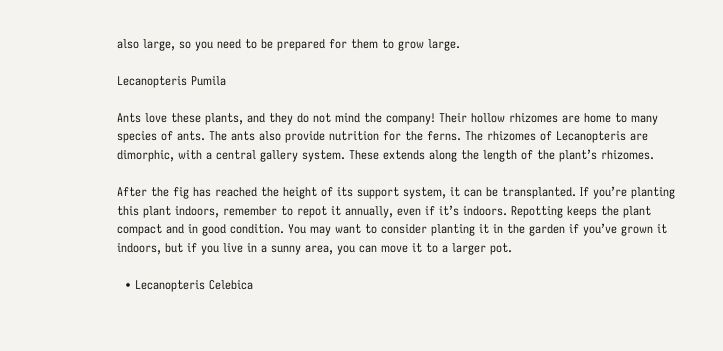also large, so you need to be prepared for them to grow large.

Lecanopteris Pumila

Ants love these plants, and they do not mind the company! Their hollow rhizomes are home to many species of ants. The ants also provide nutrition for the ferns. The rhizomes of Lecanopteris are dimorphic, with a central gallery system. These extends along the length of the plant’s rhizomes.

After the fig has reached the height of its support system, it can be transplanted. If you’re planting this plant indoors, remember to repot it annually, even if it’s indoors. Repotting keeps the plant compact and in good condition. You may want to consider planting it in the garden if you’ve grown it indoors, but if you live in a sunny area, you can move it to a larger pot.

  • Lecanopteris Celebica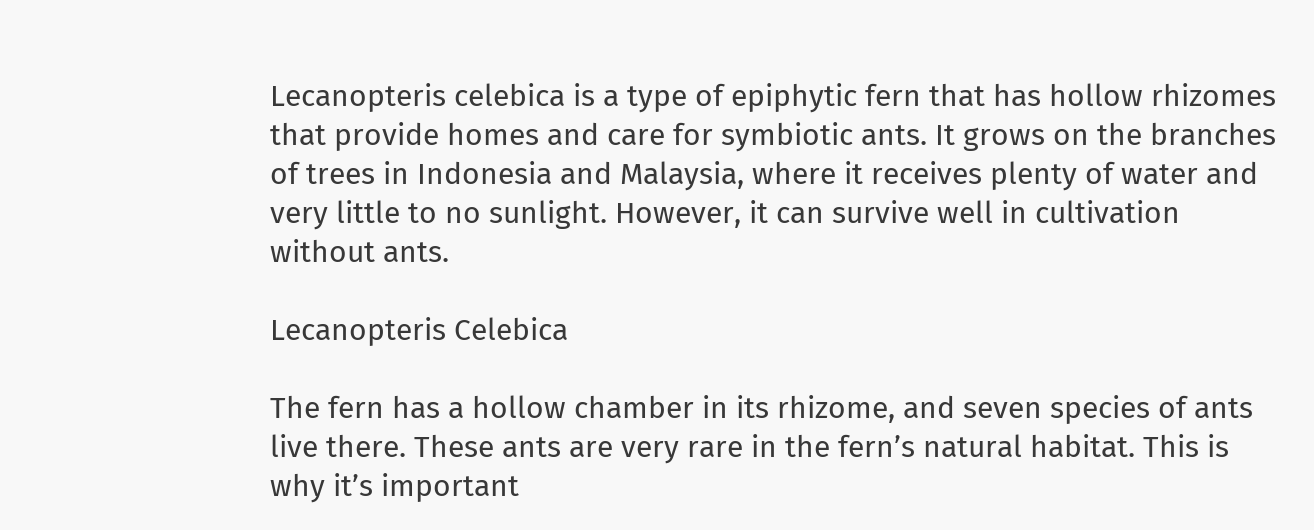Lecanopteris celebica is a type of epiphytic fern that has hollow rhizomes that provide homes and care for symbiotic ants. It grows on the branches of trees in Indonesia and Malaysia, where it receives plenty of water and very little to no sunlight. However, it can survive well in cultivation without ants.

Lecanopteris Celebica

The fern has a hollow chamber in its rhizome, and seven species of ants live there. These ants are very rare in the fern’s natural habitat. This is why it’s important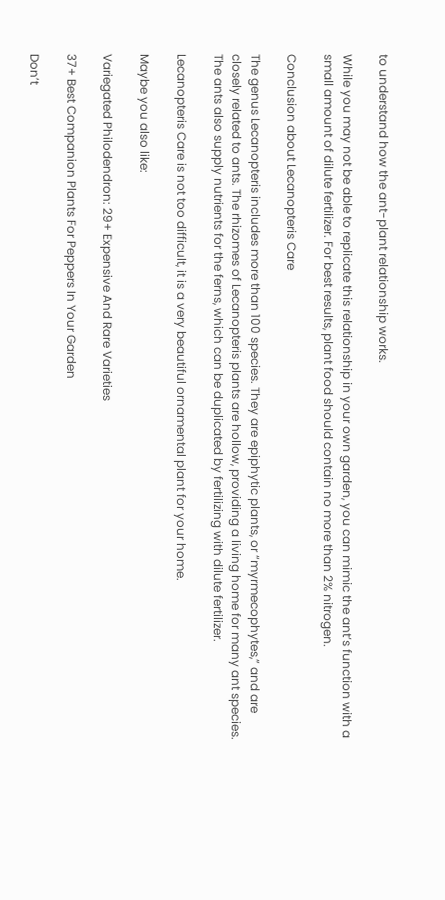to understand how the ant-plant relationship works.

While you may not be able to replicate this relationship in your own garden, you can mimic the ant’s function with a small amount of dilute fertilizer. For best results, plant food should contain no more than 2% nitrogen.

Conclusion about Lecanopteris Care

The genus Lecanopteris includes more than 100 species. They are epiphytic plants, or “myrmecophytes,” and are closely related to ants. The rhizomes of Lecanopteris plants are hollow, providing a living home for many ant species. The ants also supply nutrients for the ferns, which can be duplicated by fertilizing with dilute fertilizer.

Lecanopteris Care is not too difficult, it is a very beautiful ornamental plant for your home.

Maybe you also like:

Variegated Philodendron: 29+ Expensive And Rare Varieties

37+ Best Companion Plants For Peppers In Your Garden

Don’t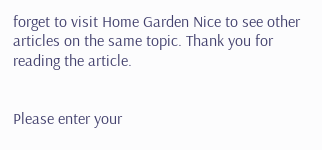forget to visit Home Garden Nice to see other articles on the same topic. Thank you for reading the article.


Please enter your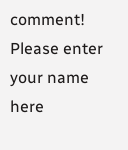comment!
Please enter your name here